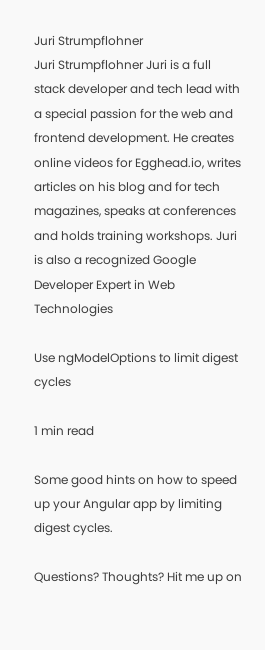Juri Strumpflohner
Juri Strumpflohner Juri is a full stack developer and tech lead with a special passion for the web and frontend development. He creates online videos for Egghead.io, writes articles on his blog and for tech magazines, speaks at conferences and holds training workshops. Juri is also a recognized Google Developer Expert in Web Technologies

Use ngModelOptions to limit digest cycles

1 min read

Some good hints on how to speed up your Angular app by limiting digest cycles.

Questions? Thoughts? Hit me up on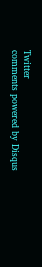Twitter
comments powered by Disqus